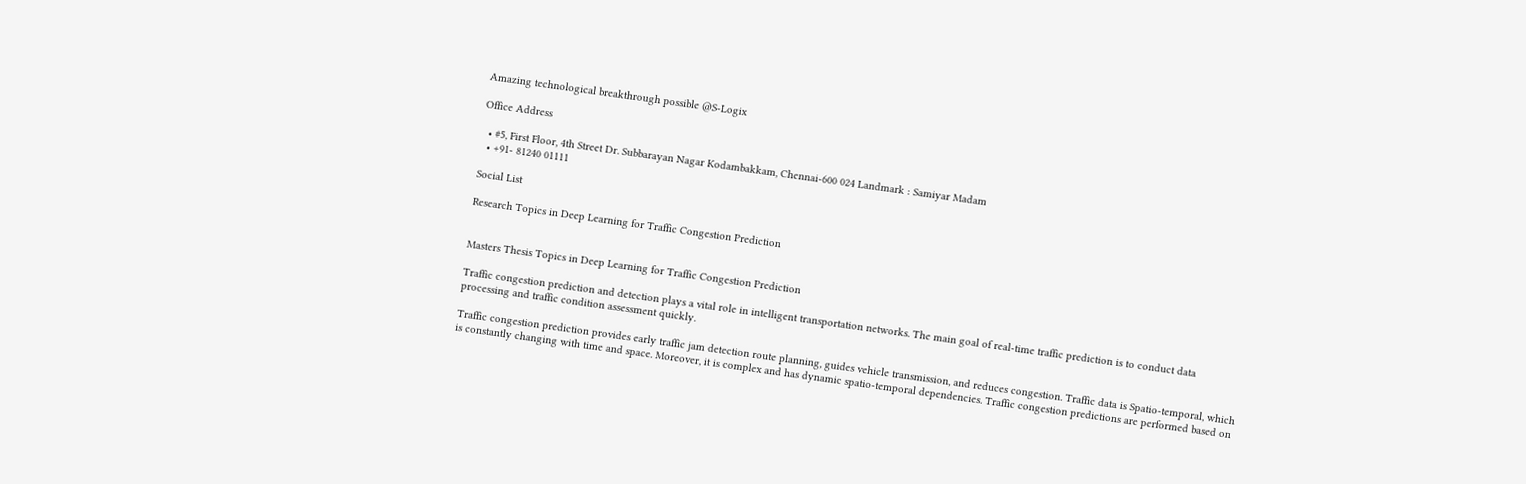Amazing technological breakthrough possible @S-Logix

Office Address

  • #5, First Floor, 4th Street Dr. Subbarayan Nagar Kodambakkam, Chennai-600 024 Landmark : Samiyar Madam
  • +91- 81240 01111

Social List

Research Topics in Deep Learning for Traffic Congestion Prediction


Masters Thesis Topics in Deep Learning for Traffic Congestion Prediction

Traffic congestion prediction and detection plays a vital role in intelligent transportation networks. The main goal of real-time traffic prediction is to conduct data processing and traffic condition assessment quickly.

Traffic congestion prediction provides early traffic jam detection route planning, guides vehicle transmission, and reduces congestion. Traffic data is Spatio-temporal, which is constantly changing with time and space. Moreover, it is complex and has dynamic spatio-temporal dependencies. Traffic congestion predictions are performed based on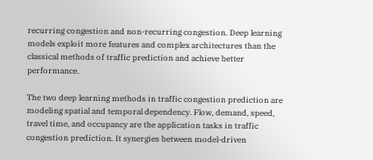recurring congestion and non-recurring congestion. Deep learning models exploit more features and complex architectures than the classical methods of traffic prediction and achieve better performance.

The two deep learning methods in traffic congestion prediction are modeling spatial and temporal dependency. Flow, demand, speed, travel time, and occupancy are the application tasks in traffic congestion prediction. It synergies between model-driven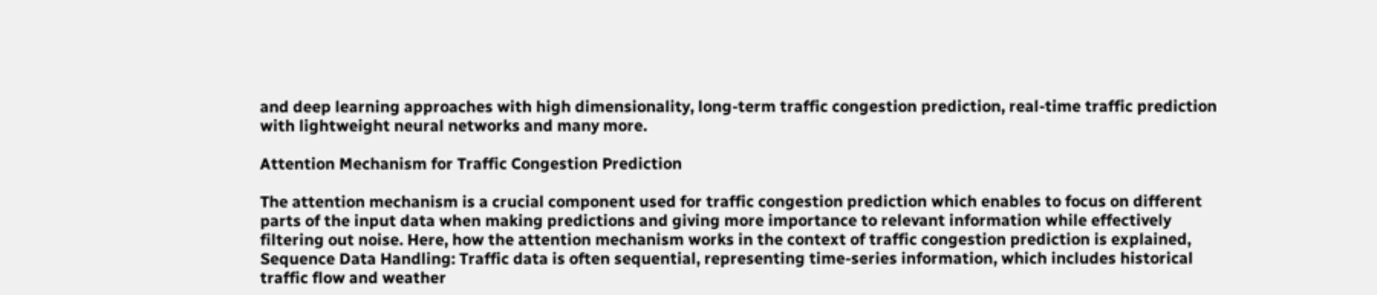and deep learning approaches with high dimensionality, long-term traffic congestion prediction, real-time traffic prediction with lightweight neural networks and many more.

Attention Mechanism for Traffic Congestion Prediction

The attention mechanism is a crucial component used for traffic congestion prediction which enables to focus on different parts of the input data when making predictions and giving more importance to relevant information while effectively filtering out noise. Here, how the attention mechanism works in the context of traffic congestion prediction is explained,
Sequence Data Handling: Traffic data is often sequential, representing time-series information, which includes historical traffic flow and weather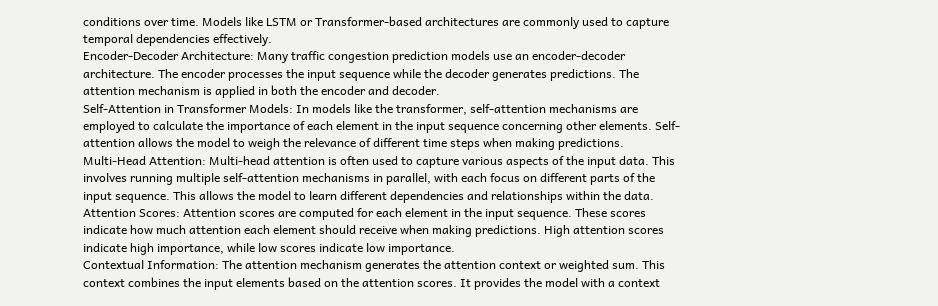conditions over time. Models like LSTM or Transformer-based architectures are commonly used to capture temporal dependencies effectively.
Encoder-Decoder Architecture: Many traffic congestion prediction models use an encoder-decoder architecture. The encoder processes the input sequence while the decoder generates predictions. The attention mechanism is applied in both the encoder and decoder.
Self-Attention in Transformer Models: In models like the transformer, self-attention mechanisms are employed to calculate the importance of each element in the input sequence concerning other elements. Self-attention allows the model to weigh the relevance of different time steps when making predictions.
Multi-Head Attention: Multi-head attention is often used to capture various aspects of the input data. This involves running multiple self-attention mechanisms in parallel, with each focus on different parts of the input sequence. This allows the model to learn different dependencies and relationships within the data.
Attention Scores: Attention scores are computed for each element in the input sequence. These scores indicate how much attention each element should receive when making predictions. High attention scores indicate high importance, while low scores indicate low importance.
Contextual Information: The attention mechanism generates the attention context or weighted sum. This context combines the input elements based on the attention scores. It provides the model with a context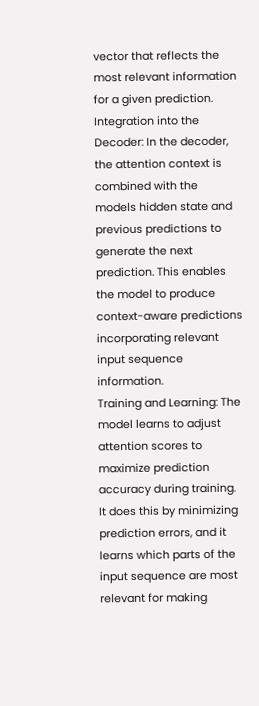vector that reflects the most relevant information for a given prediction.
Integration into the Decoder: In the decoder, the attention context is combined with the models hidden state and previous predictions to generate the next prediction. This enables the model to produce context-aware predictions incorporating relevant input sequence information.
Training and Learning: The model learns to adjust attention scores to maximize prediction accuracy during training. It does this by minimizing prediction errors, and it learns which parts of the input sequence are most relevant for making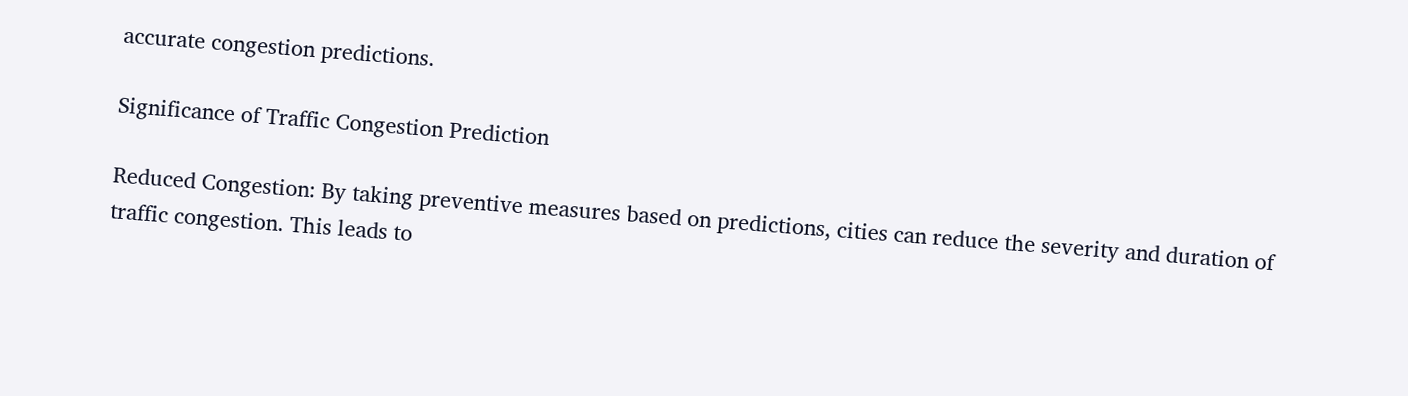accurate congestion predictions.

Significance of Traffic Congestion Prediction

Reduced Congestion: By taking preventive measures based on predictions, cities can reduce the severity and duration of traffic congestion. This leads to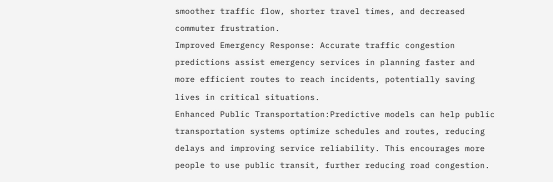smoother traffic flow, shorter travel times, and decreased commuter frustration.
Improved Emergency Response: Accurate traffic congestion predictions assist emergency services in planning faster and more efficient routes to reach incidents, potentially saving lives in critical situations.
Enhanced Public Transportation:Predictive models can help public transportation systems optimize schedules and routes, reducing delays and improving service reliability. This encourages more people to use public transit, further reducing road congestion.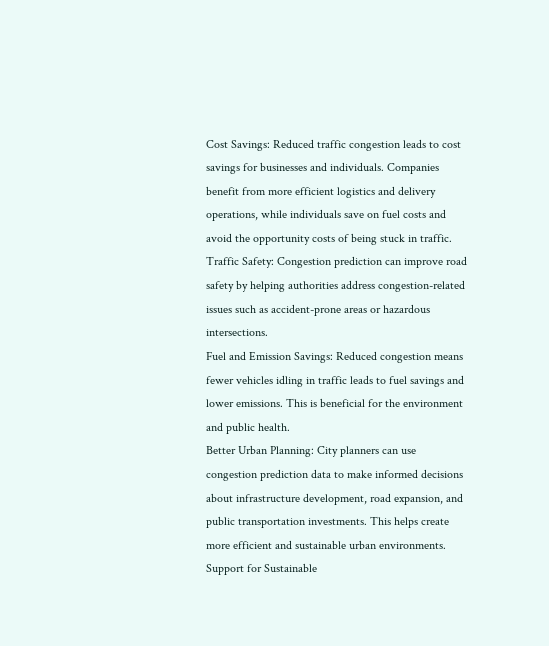Cost Savings: Reduced traffic congestion leads to cost savings for businesses and individuals. Companies benefit from more efficient logistics and delivery operations, while individuals save on fuel costs and avoid the opportunity costs of being stuck in traffic.
Traffic Safety: Congestion prediction can improve road safety by helping authorities address congestion-related issues such as accident-prone areas or hazardous intersections.
Fuel and Emission Savings: Reduced congestion means fewer vehicles idling in traffic leads to fuel savings and lower emissions. This is beneficial for the environment and public health.
Better Urban Planning: City planners can use congestion prediction data to make informed decisions about infrastructure development, road expansion, and public transportation investments. This helps create more efficient and sustainable urban environments.
Support for Sustainable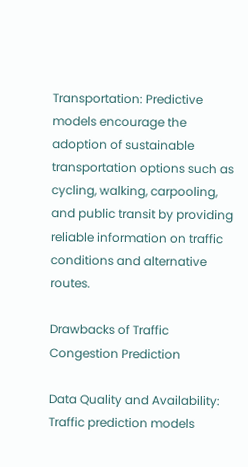Transportation: Predictive models encourage the adoption of sustainable transportation options such as cycling, walking, carpooling, and public transit by providing reliable information on traffic conditions and alternative routes.

Drawbacks of Traffic Congestion Prediction

Data Quality and Availability: Traffic prediction models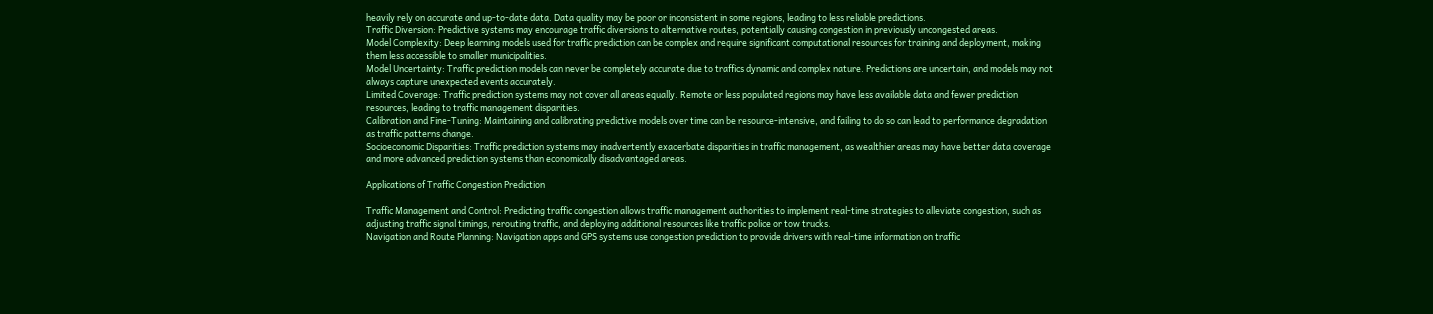heavily rely on accurate and up-to-date data. Data quality may be poor or inconsistent in some regions, leading to less reliable predictions.
Traffic Diversion: Predictive systems may encourage traffic diversions to alternative routes, potentially causing congestion in previously uncongested areas.
Model Complexity: Deep learning models used for traffic prediction can be complex and require significant computational resources for training and deployment, making them less accessible to smaller municipalities.
Model Uncertainty: Traffic prediction models can never be completely accurate due to traffics dynamic and complex nature. Predictions are uncertain, and models may not always capture unexpected events accurately.
Limited Coverage: Traffic prediction systems may not cover all areas equally. Remote or less populated regions may have less available data and fewer prediction resources, leading to traffic management disparities.
Calibration and Fine-Tuning: Maintaining and calibrating predictive models over time can be resource-intensive, and failing to do so can lead to performance degradation as traffic patterns change.
Socioeconomic Disparities: Traffic prediction systems may inadvertently exacerbate disparities in traffic management, as wealthier areas may have better data coverage and more advanced prediction systems than economically disadvantaged areas.

Applications of Traffic Congestion Prediction

Traffic Management and Control: Predicting traffic congestion allows traffic management authorities to implement real-time strategies to alleviate congestion, such as adjusting traffic signal timings, rerouting traffic, and deploying additional resources like traffic police or tow trucks.
Navigation and Route Planning: Navigation apps and GPS systems use congestion prediction to provide drivers with real-time information on traffic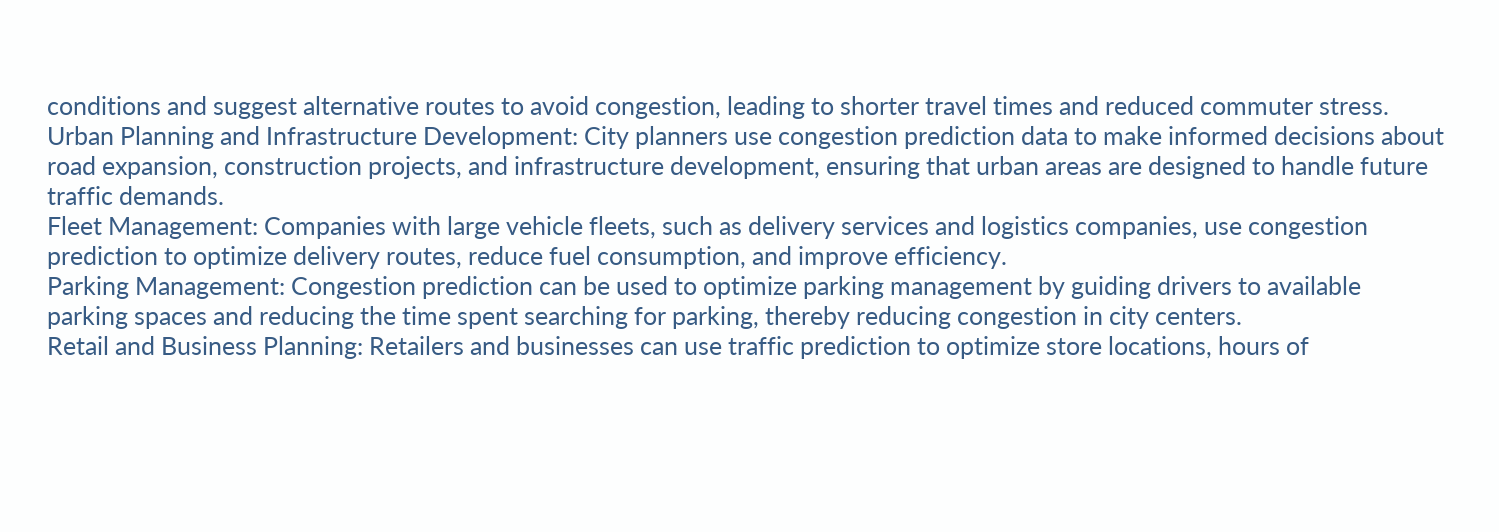conditions and suggest alternative routes to avoid congestion, leading to shorter travel times and reduced commuter stress.
Urban Planning and Infrastructure Development: City planners use congestion prediction data to make informed decisions about road expansion, construction projects, and infrastructure development, ensuring that urban areas are designed to handle future traffic demands.
Fleet Management: Companies with large vehicle fleets, such as delivery services and logistics companies, use congestion prediction to optimize delivery routes, reduce fuel consumption, and improve efficiency.
Parking Management: Congestion prediction can be used to optimize parking management by guiding drivers to available parking spaces and reducing the time spent searching for parking, thereby reducing congestion in city centers.
Retail and Business Planning: Retailers and businesses can use traffic prediction to optimize store locations, hours of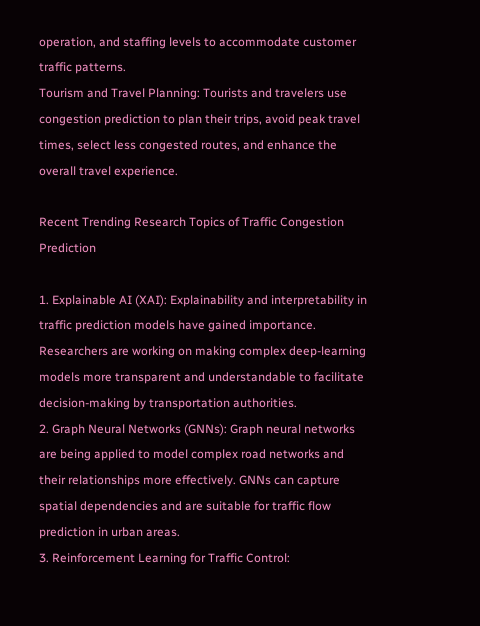operation, and staffing levels to accommodate customer traffic patterns.
Tourism and Travel Planning: Tourists and travelers use congestion prediction to plan their trips, avoid peak travel times, select less congested routes, and enhance the overall travel experience.

Recent Trending Research Topics of Traffic Congestion Prediction

1. Explainable AI (XAI): Explainability and interpretability in traffic prediction models have gained importance. Researchers are working on making complex deep-learning models more transparent and understandable to facilitate decision-making by transportation authorities.
2. Graph Neural Networks (GNNs): Graph neural networks are being applied to model complex road networks and their relationships more effectively. GNNs can capture spatial dependencies and are suitable for traffic flow prediction in urban areas.
3. Reinforcement Learning for Traffic Control: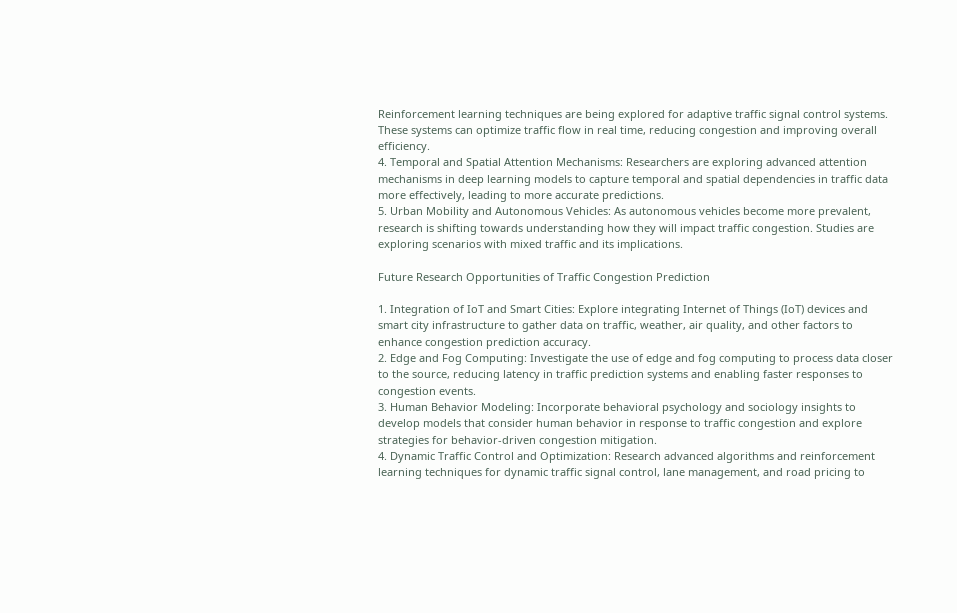Reinforcement learning techniques are being explored for adaptive traffic signal control systems. These systems can optimize traffic flow in real time, reducing congestion and improving overall efficiency.
4. Temporal and Spatial Attention Mechanisms: Researchers are exploring advanced attention mechanisms in deep learning models to capture temporal and spatial dependencies in traffic data more effectively, leading to more accurate predictions.
5. Urban Mobility and Autonomous Vehicles: As autonomous vehicles become more prevalent, research is shifting towards understanding how they will impact traffic congestion. Studies are exploring scenarios with mixed traffic and its implications.

Future Research Opportunities of Traffic Congestion Prediction

1. Integration of IoT and Smart Cities: Explore integrating Internet of Things (IoT) devices and smart city infrastructure to gather data on traffic, weather, air quality, and other factors to enhance congestion prediction accuracy.
2. Edge and Fog Computing: Investigate the use of edge and fog computing to process data closer to the source, reducing latency in traffic prediction systems and enabling faster responses to congestion events.
3. Human Behavior Modeling: Incorporate behavioral psychology and sociology insights to develop models that consider human behavior in response to traffic congestion and explore strategies for behavior-driven congestion mitigation.
4. Dynamic Traffic Control and Optimization: Research advanced algorithms and reinforcement learning techniques for dynamic traffic signal control, lane management, and road pricing to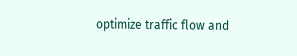optimize traffic flow and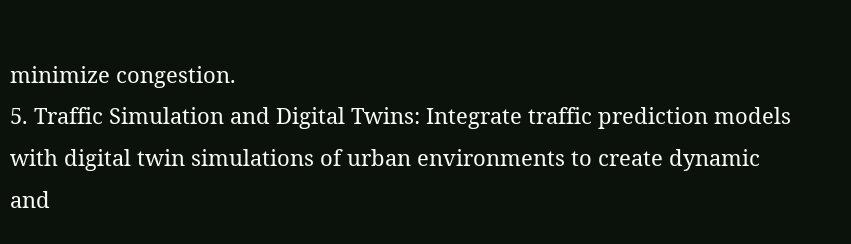minimize congestion.
5. Traffic Simulation and Digital Twins: Integrate traffic prediction models with digital twin simulations of urban environments to create dynamic and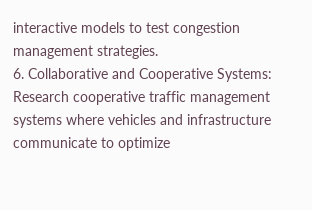interactive models to test congestion management strategies.
6. Collaborative and Cooperative Systems: Research cooperative traffic management systems where vehicles and infrastructure communicate to optimize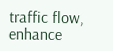traffic flow, enhance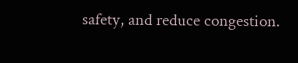safety, and reduce congestion.